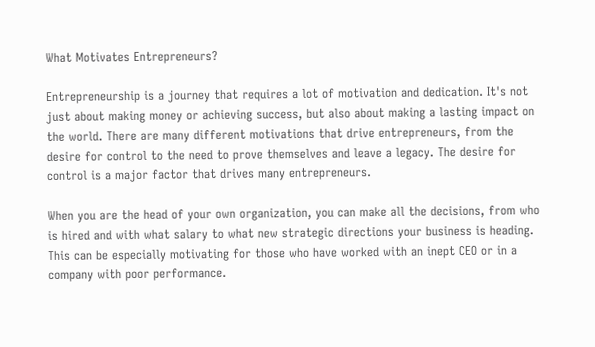What Motivates Entrepreneurs?

Entrepreneurship is a journey that requires a lot of motivation and dedication. It's not just about making money or achieving success, but also about making a lasting impact on the world. There are many different motivations that drive entrepreneurs, from the desire for control to the need to prove themselves and leave a legacy. The desire for control is a major factor that drives many entrepreneurs.

When you are the head of your own organization, you can make all the decisions, from who is hired and with what salary to what new strategic directions your business is heading. This can be especially motivating for those who have worked with an inept CEO or in a company with poor performance.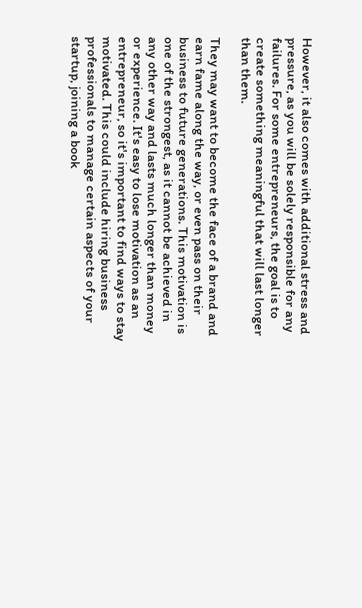However, it also comes with additional stress and pressure, as you will be solely responsible for any failures. For some entrepreneurs, the goal is to create something meaningful that will last longer than them.

They may want to become the face of a brand and earn fame along the way, or even pass on their business to future generations. This motivation is one of the strongest, as it cannot be achieved in any other way and lasts much longer than money or experience. It's easy to lose motivation as an entrepreneur, so it's important to find ways to stay motivated. This could include hiring business professionals to manage certain aspects of your startup, joining a book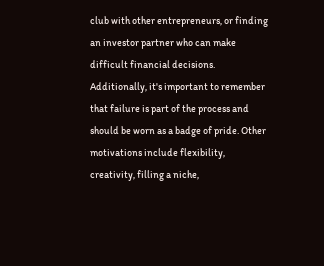club with other entrepreneurs, or finding an investor partner who can make difficult financial decisions. Additionally, it's important to remember that failure is part of the process and should be worn as a badge of pride. Other motivations include flexibility, creativity, filling a niche,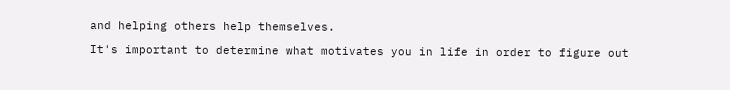and helping others help themselves.

It's important to determine what motivates you in life in order to figure out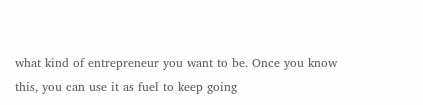what kind of entrepreneur you want to be. Once you know this, you can use it as fuel to keep going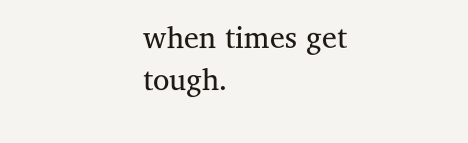when times get tough.